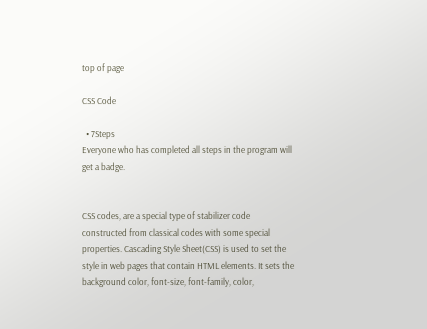top of page

CSS Code

  • 7Steps
Everyone who has completed all steps in the program will get a badge.


CSS codes, are a special type of stabilizer code constructed from classical codes with some special properties. Cascading Style Sheet(CSS) is used to set the style in web pages that contain HTML elements. It sets the background color, font-size, font-family, color,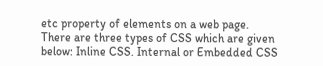etc property of elements on a web page. There are three types of CSS which are given below: Inline CSS. Internal or Embedded CSS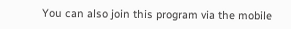You can also join this program via the mobile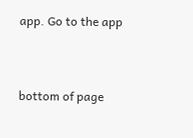app. Go to the app




bottom of page